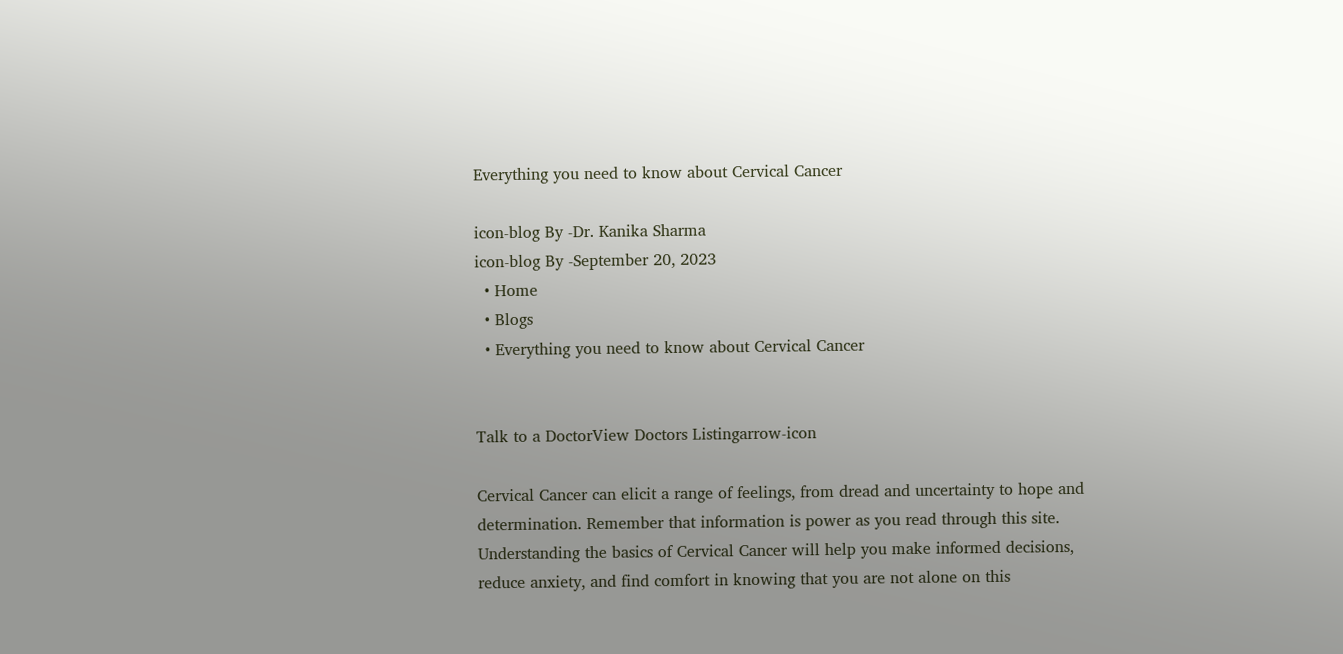Everything you need to know about Cervical Cancer

icon-blog By -Dr. Kanika Sharma
icon-blog By -September 20, 2023
  • Home
  • Blogs
  • Everything you need to know about Cervical Cancer


Talk to a DoctorView Doctors Listingarrow-icon

Cervical Cancer can elicit a range of feelings, from dread and uncertainty to hope and determination. Remember that information is power as you read through this site. Understanding the basics of Cervical Cancer will help you make informed decisions, reduce anxiety, and find comfort in knowing that you are not alone on this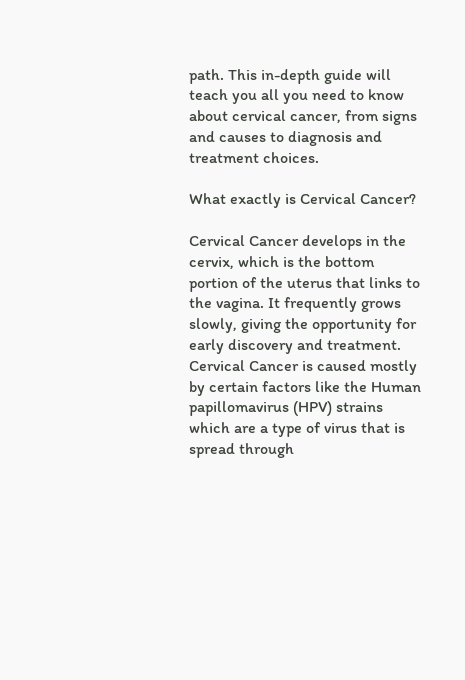path. This in-depth guide will teach you all you need to know about cervical cancer, from signs and causes to diagnosis and treatment choices.

What exactly is Cervical Cancer?

Cervical Cancer develops in the cervix, which is the bottom portion of the uterus that links to the vagina. It frequently grows slowly, giving the opportunity for early discovery and treatment. Cervical Cancer is caused mostly by certain factors like the Human papillomavirus (HPV) strains which are a type of virus that is spread through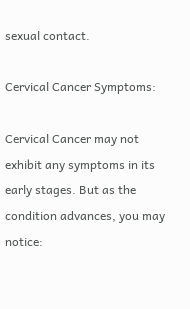sexual contact.

Cervical Cancer Symptoms:

Cervical Cancer may not exhibit any symptoms in its early stages. But as the condition advances, you may notice: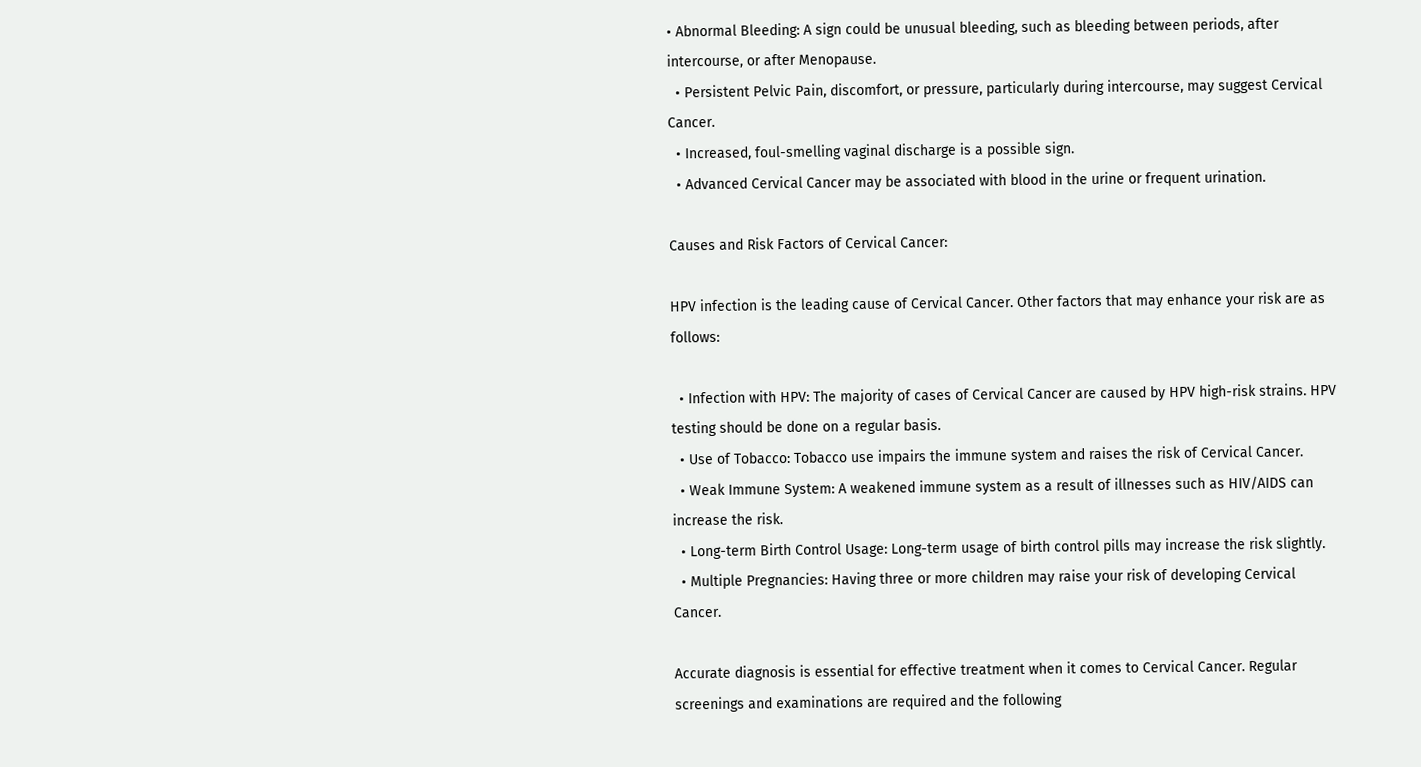• Abnormal Bleeding: A sign could be unusual bleeding, such as bleeding between periods, after intercourse, or after Menopause.
  • Persistent Pelvic Pain, discomfort, or pressure, particularly during intercourse, may suggest Cervical Cancer.
  • Increased, foul-smelling vaginal discharge is a possible sign.
  • Advanced Cervical Cancer may be associated with blood in the urine or frequent urination.

Causes and Risk Factors of Cervical Cancer:

HPV infection is the leading cause of Cervical Cancer. Other factors that may enhance your risk are as follows:

  • Infection with HPV: The majority of cases of Cervical Cancer are caused by HPV high-risk strains. HPV testing should be done on a regular basis.
  • Use of Tobacco: Tobacco use impairs the immune system and raises the risk of Cervical Cancer.
  • Weak Immune System: A weakened immune system as a result of illnesses such as HIV/AIDS can increase the risk.
  • Long-term Birth Control Usage: Long-term usage of birth control pills may increase the risk slightly.
  • Multiple Pregnancies: Having three or more children may raise your risk of developing Cervical Cancer.

Accurate diagnosis is essential for effective treatment when it comes to Cervical Cancer. Regular screenings and examinations are required and the following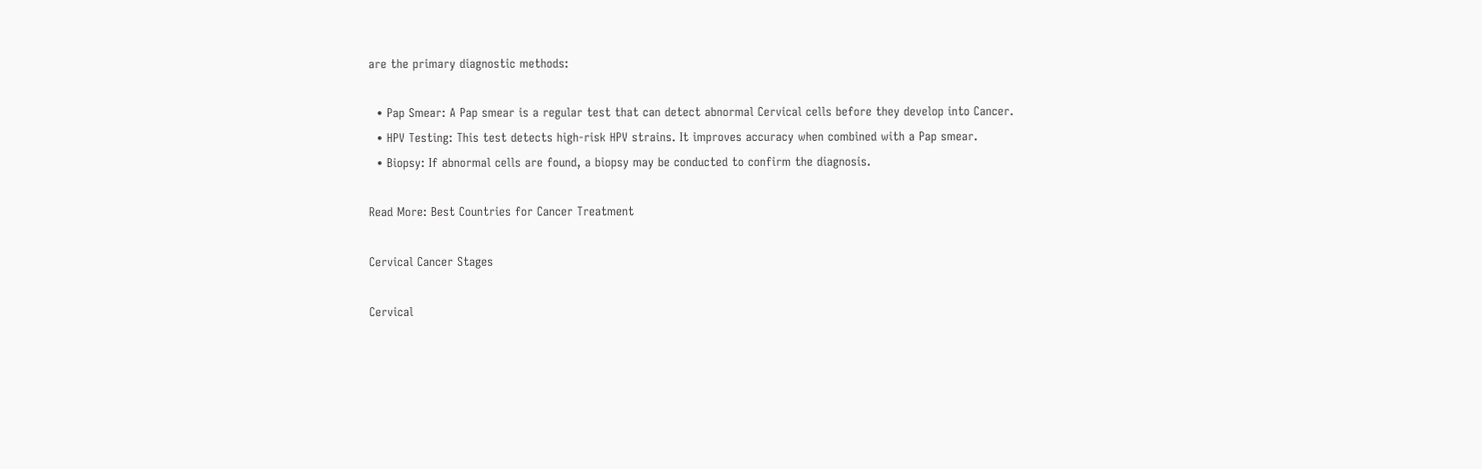are the primary diagnostic methods:

  • Pap Smear: A Pap smear is a regular test that can detect abnormal Cervical cells before they develop into Cancer.
  • HPV Testing: This test detects high-risk HPV strains. It improves accuracy when combined with a Pap smear.
  • Biopsy: If abnormal cells are found, a biopsy may be conducted to confirm the diagnosis.

Read More: Best Countries for Cancer Treatment

Cervical Cancer Stages

Cervical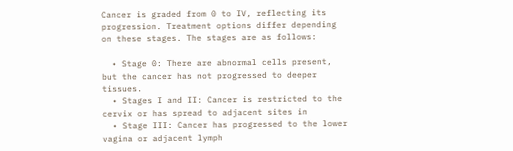Cancer is graded from 0 to IV, reflecting its progression. Treatment options differ depending on these stages. The stages are as follows:

  • Stage 0: There are abnormal cells present, but the cancer has not progressed to deeper tissues.
  • Stages I and II: Cancer is restricted to the cervix or has spread to adjacent sites in
  • Stage III: Cancer has progressed to the lower vagina or adjacent lymph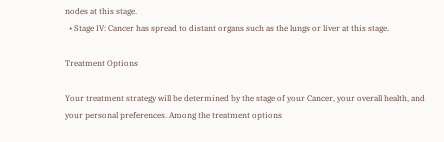nodes at this stage.
  • Stage IV: Cancer has spread to distant organs such as the lungs or liver at this stage.

Treatment Options

Your treatment strategy will be determined by the stage of your Cancer, your overall health, and your personal preferences. Among the treatment options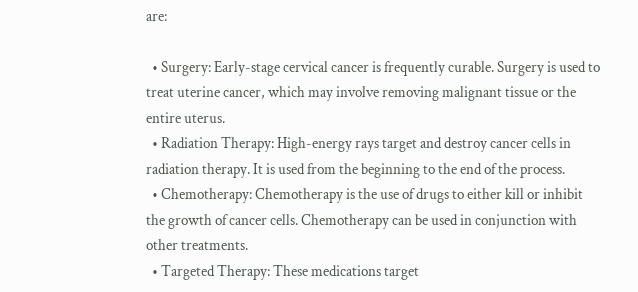are:

  • Surgery: Early-stage cervical cancer is frequently curable. Surgery is used to treat uterine cancer, which may involve removing malignant tissue or the entire uterus.
  • Radiation Therapy: High-energy rays target and destroy cancer cells in radiation therapy. It is used from the beginning to the end of the process.
  • Chemotherapy: Chemotherapy is the use of drugs to either kill or inhibit the growth of cancer cells. Chemotherapy can be used in conjunction with other treatments.
  • Targeted Therapy: These medications target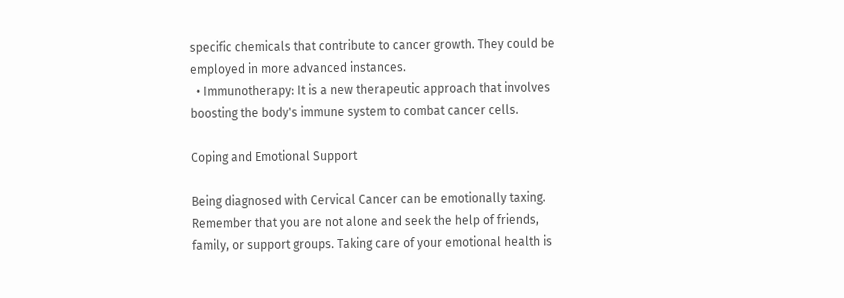specific chemicals that contribute to cancer growth. They could be employed in more advanced instances.
  • Immunotherapy: It is a new therapeutic approach that involves boosting the body's immune system to combat cancer cells.

Coping and Emotional Support

Being diagnosed with Cervical Cancer can be emotionally taxing. Remember that you are not alone and seek the help of friends, family, or support groups. Taking care of your emotional health is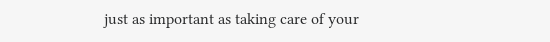just as important as taking care of your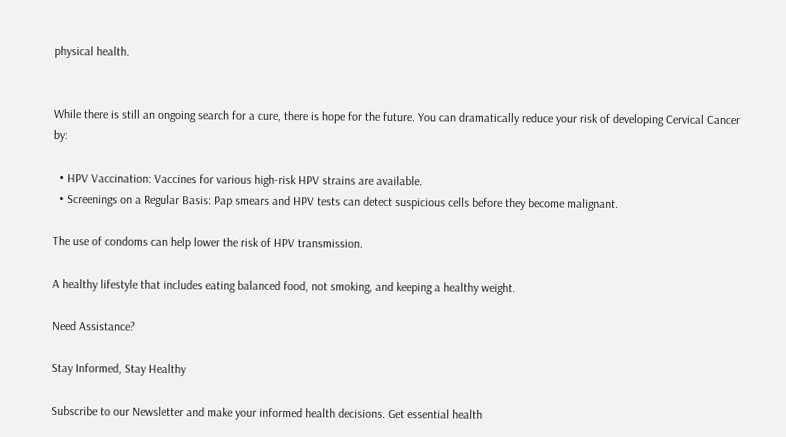physical health.


While there is still an ongoing search for a cure, there is hope for the future. You can dramatically reduce your risk of developing Cervical Cancer by:

  • HPV Vaccination: Vaccines for various high-risk HPV strains are available.
  • Screenings on a Regular Basis: Pap smears and HPV tests can detect suspicious cells before they become malignant.

The use of condoms can help lower the risk of HPV transmission.

A healthy lifestyle that includes eating balanced food, not smoking, and keeping a healthy weight.

Need Assistance?

Stay Informed, Stay Healthy

Subscribe to our Newsletter and make your informed health decisions. Get essential health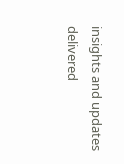insights and updates delivered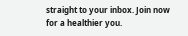straight to your inbox. Join now for a healthier you.